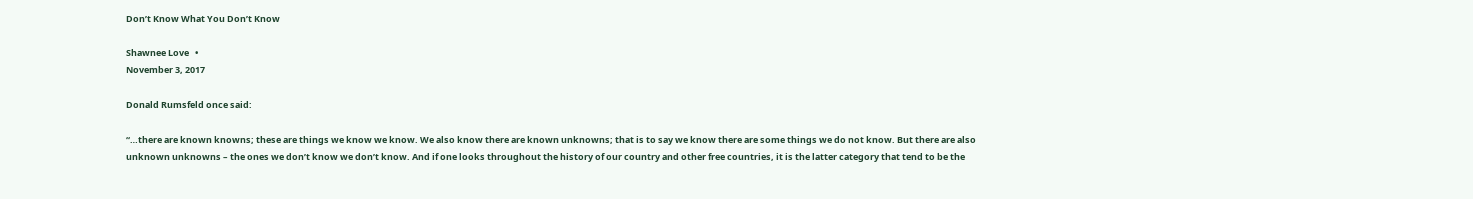Don’t Know What You Don’t Know

Shawnee Love   •
November 3, 2017

Donald Rumsfeld once said:

“…there are known knowns; these are things we know we know. We also know there are known unknowns; that is to say we know there are some things we do not know. But there are also unknown unknowns – the ones we don’t know we don’t know. And if one looks throughout the history of our country and other free countries, it is the latter category that tend to be the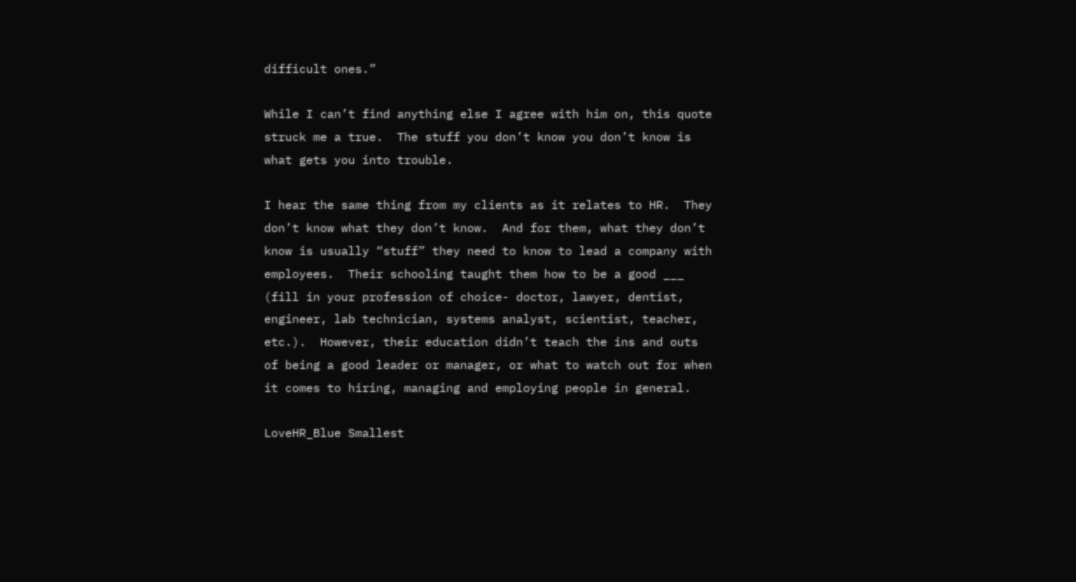difficult ones.”

While I can’t find anything else I agree with him on, this quote struck me a true.  The stuff you don’t know you don’t know is what gets you into trouble.

I hear the same thing from my clients as it relates to HR.  They don’t know what they don’t know.  And for them, what they don’t know is usually “stuff” they need to know to lead a company with employees.  Their schooling taught them how to be a good ___ (fill in your profession of choice- doctor, lawyer, dentist, engineer, lab technician, systems analyst, scientist, teacher, etc.).  However, their education didn’t teach the ins and outs of being a good leader or manager, or what to watch out for when it comes to hiring, managing and employing people in general.

LoveHR_Blue Smallest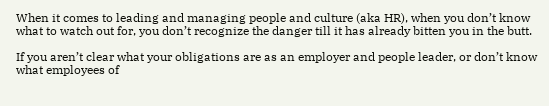When it comes to leading and managing people and culture (aka HR), when you don’t know what to watch out for, you don’t recognize the danger till it has already bitten you in the butt.

If you aren’t clear what your obligations are as an employer and people leader, or don’t know what employees of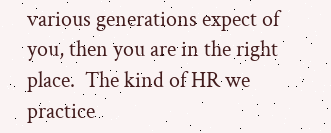various generations expect of you, then you are in the right place.  The kind of HR we practice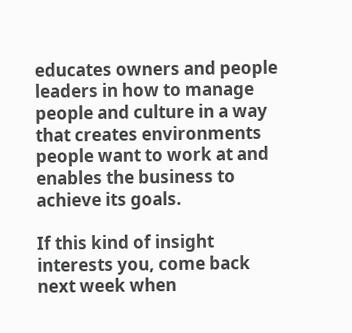educates owners and people leaders in how to manage people and culture in a way that creates environments people want to work at and enables the business to achieve its goals.

If this kind of insight interests you, come back next week when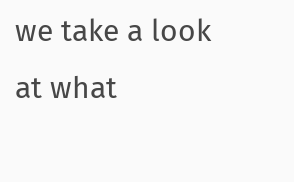we take a look at what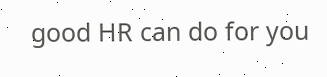good HR can do for you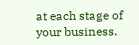at each stage of your business.